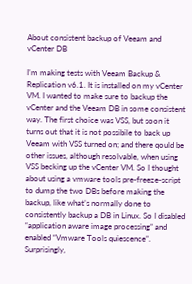About consistent backup of Veeam and vCenter DB

I’m making tests with Veeam Backup & Replication v6.1. It is installed on my vCenter VM. I wanted to make sure to backup the vCenter and the Veeam DB in some consistent way. The first choice was VSS, but soon it turns out that it is not possibile to back up Veeam with VSS turned on; and there qould be other issues, although resolvable, when using VSS becking up the vCenter VM. So I thought about using a vmware tools pre-freeze-script to dump the two DBs before making the backup, like what’s normally done to consistently backup a DB in Linux. So I disabled “application aware image processing” and enabled “Vmware Tools quiescence”. Surprisingly,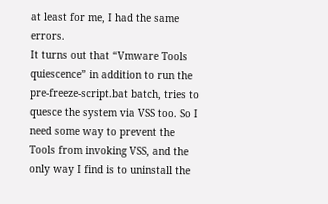at least for me, I had the same errors.
It turns out that “Vmware Tools quiescence” in addition to run the pre-freeze-script.bat batch, tries to quesce the system via VSS too. So I need some way to prevent the Tools from invoking VSS, and the only way I find is to uninstall the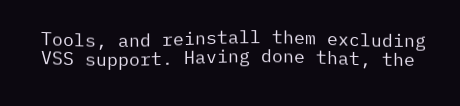Tools, and reinstall them excluding VSS support. Having done that, the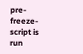pre-freeze-script is run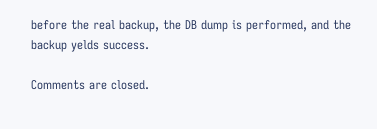before the real backup, the DB dump is performed, and the backup yelds success.

Comments are closed.